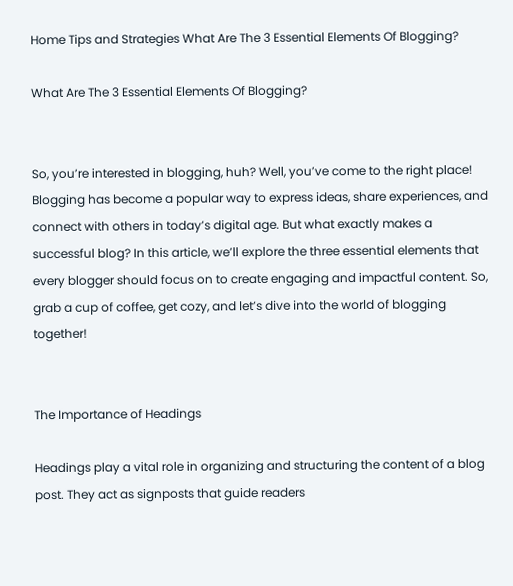Home Tips and Strategies What Are The 3 Essential Elements Of Blogging?

What Are The 3 Essential Elements Of Blogging?


So, you’re interested in blogging, huh? Well, you’ve come to the right place! Blogging has become a popular way to express ideas, share experiences, and connect with others in today’s digital age. But what exactly makes a successful blog? In this article, we’ll explore the three essential elements that every blogger should focus on to create engaging and impactful content. So, grab a cup of coffee, get cozy, and let’s dive into the world of blogging together!


The Importance of Headings

Headings play a vital role in organizing and structuring the content of a blog post. They act as signposts that guide readers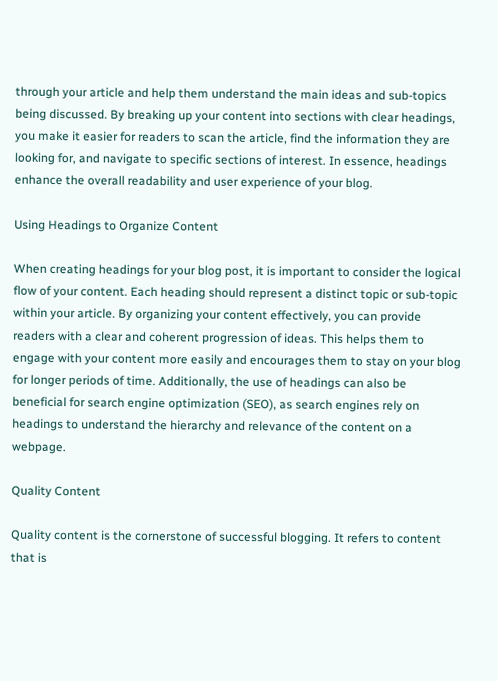through your article and help them understand the main ideas and sub-topics being discussed. By breaking up your content into sections with clear headings, you make it easier for readers to scan the article, find the information they are looking for, and navigate to specific sections of interest. In essence, headings enhance the overall readability and user experience of your blog.

Using Headings to Organize Content

When creating headings for your blog post, it is important to consider the logical flow of your content. Each heading should represent a distinct topic or sub-topic within your article. By organizing your content effectively, you can provide readers with a clear and coherent progression of ideas. This helps them to engage with your content more easily and encourages them to stay on your blog for longer periods of time. Additionally, the use of headings can also be beneficial for search engine optimization (SEO), as search engines rely on headings to understand the hierarchy and relevance of the content on a webpage.

Quality Content

Quality content is the cornerstone of successful blogging. It refers to content that is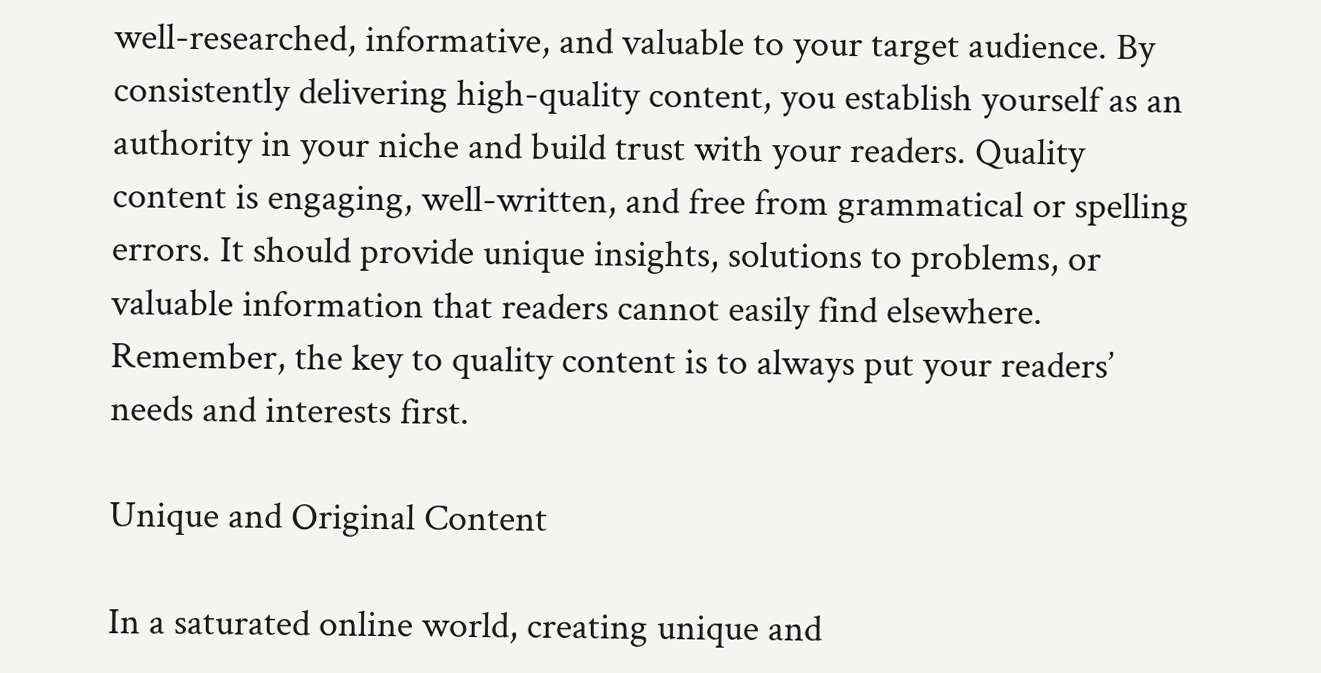well-researched, informative, and valuable to your target audience. By consistently delivering high-quality content, you establish yourself as an authority in your niche and build trust with your readers. Quality content is engaging, well-written, and free from grammatical or spelling errors. It should provide unique insights, solutions to problems, or valuable information that readers cannot easily find elsewhere. Remember, the key to quality content is to always put your readers’ needs and interests first.

Unique and Original Content

In a saturated online world, creating unique and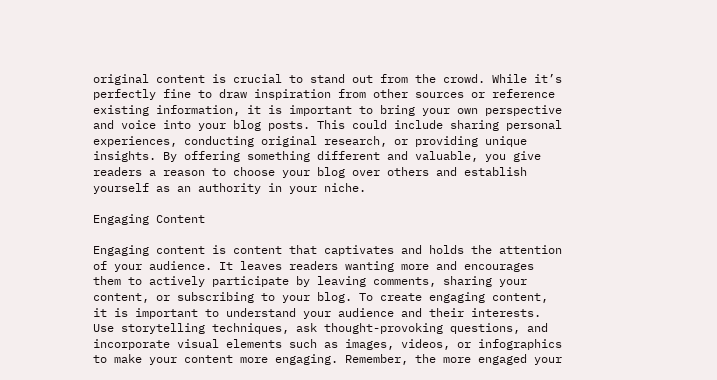original content is crucial to stand out from the crowd. While it’s perfectly fine to draw inspiration from other sources or reference existing information, it is important to bring your own perspective and voice into your blog posts. This could include sharing personal experiences, conducting original research, or providing unique insights. By offering something different and valuable, you give readers a reason to choose your blog over others and establish yourself as an authority in your niche.

Engaging Content

Engaging content is content that captivates and holds the attention of your audience. It leaves readers wanting more and encourages them to actively participate by leaving comments, sharing your content, or subscribing to your blog. To create engaging content, it is important to understand your audience and their interests. Use storytelling techniques, ask thought-provoking questions, and incorporate visual elements such as images, videos, or infographics to make your content more engaging. Remember, the more engaged your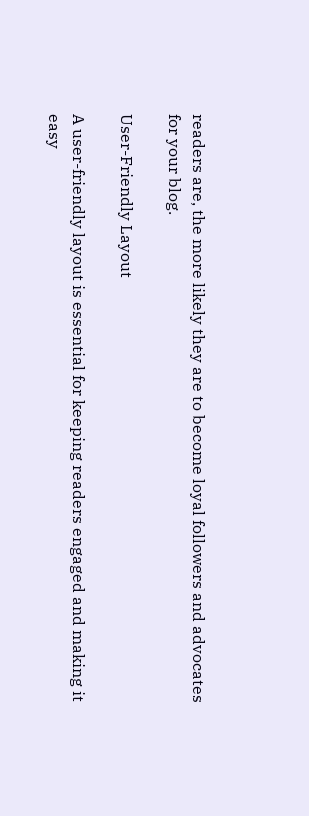readers are, the more likely they are to become loyal followers and advocates for your blog.

User-Friendly Layout

A user-friendly layout is essential for keeping readers engaged and making it easy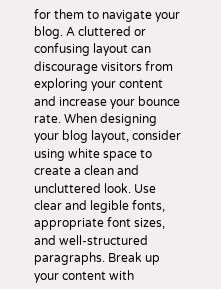for them to navigate your blog. A cluttered or confusing layout can discourage visitors from exploring your content and increase your bounce rate. When designing your blog layout, consider using white space to create a clean and uncluttered look. Use clear and legible fonts, appropriate font sizes, and well-structured paragraphs. Break up your content with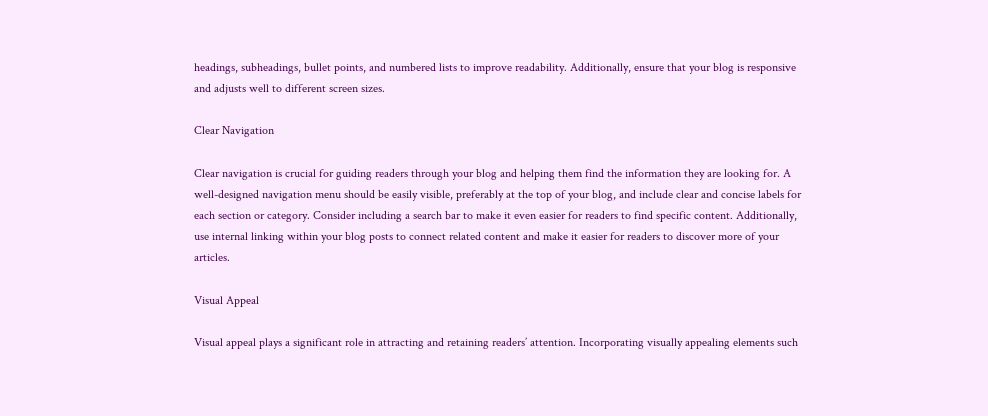headings, subheadings, bullet points, and numbered lists to improve readability. Additionally, ensure that your blog is responsive and adjusts well to different screen sizes.

Clear Navigation

Clear navigation is crucial for guiding readers through your blog and helping them find the information they are looking for. A well-designed navigation menu should be easily visible, preferably at the top of your blog, and include clear and concise labels for each section or category. Consider including a search bar to make it even easier for readers to find specific content. Additionally, use internal linking within your blog posts to connect related content and make it easier for readers to discover more of your articles.

Visual Appeal

Visual appeal plays a significant role in attracting and retaining readers’ attention. Incorporating visually appealing elements such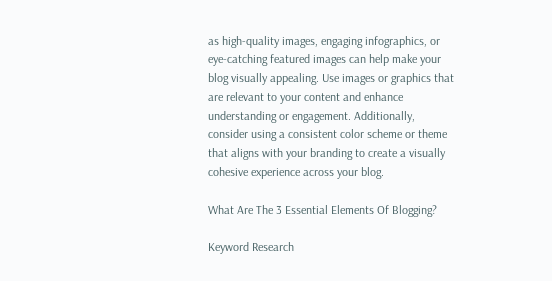as high-quality images, engaging infographics, or eye-catching featured images can help make your blog visually appealing. Use images or graphics that are relevant to your content and enhance understanding or engagement. Additionally, consider using a consistent color scheme or theme that aligns with your branding to create a visually cohesive experience across your blog.

What Are The 3 Essential Elements Of Blogging?

Keyword Research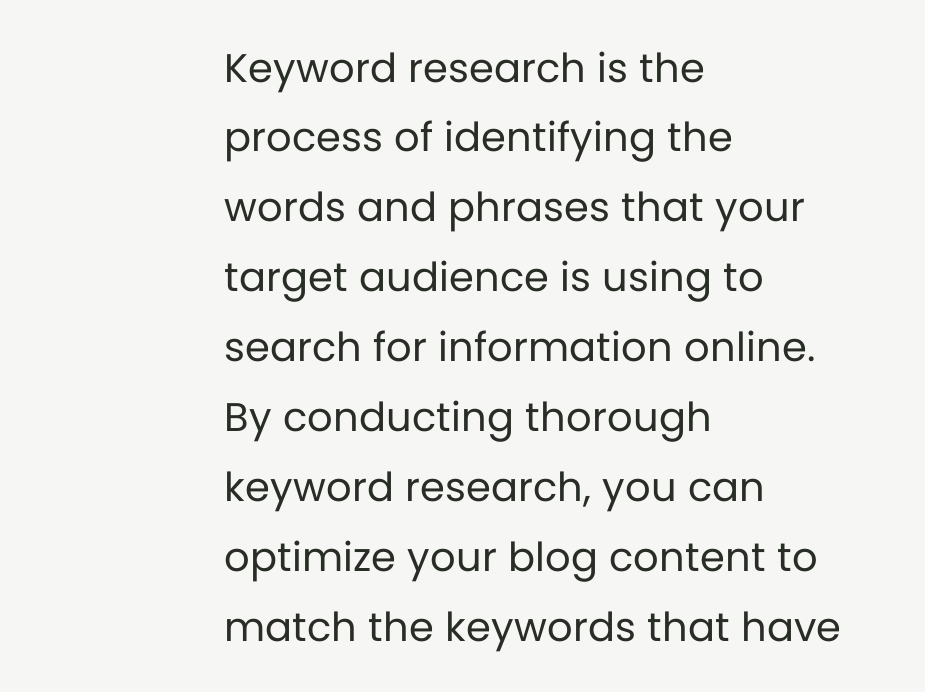Keyword research is the process of identifying the words and phrases that your target audience is using to search for information online. By conducting thorough keyword research, you can optimize your blog content to match the keywords that have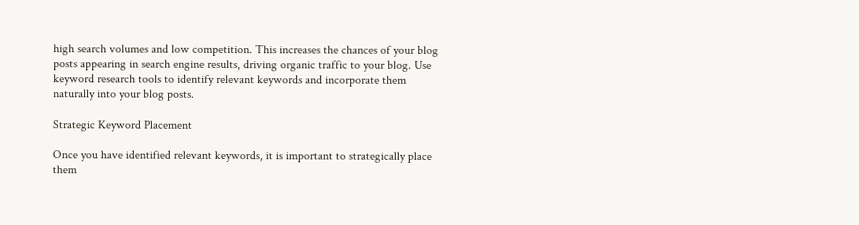high search volumes and low competition. This increases the chances of your blog posts appearing in search engine results, driving organic traffic to your blog. Use keyword research tools to identify relevant keywords and incorporate them naturally into your blog posts.

Strategic Keyword Placement

Once you have identified relevant keywords, it is important to strategically place them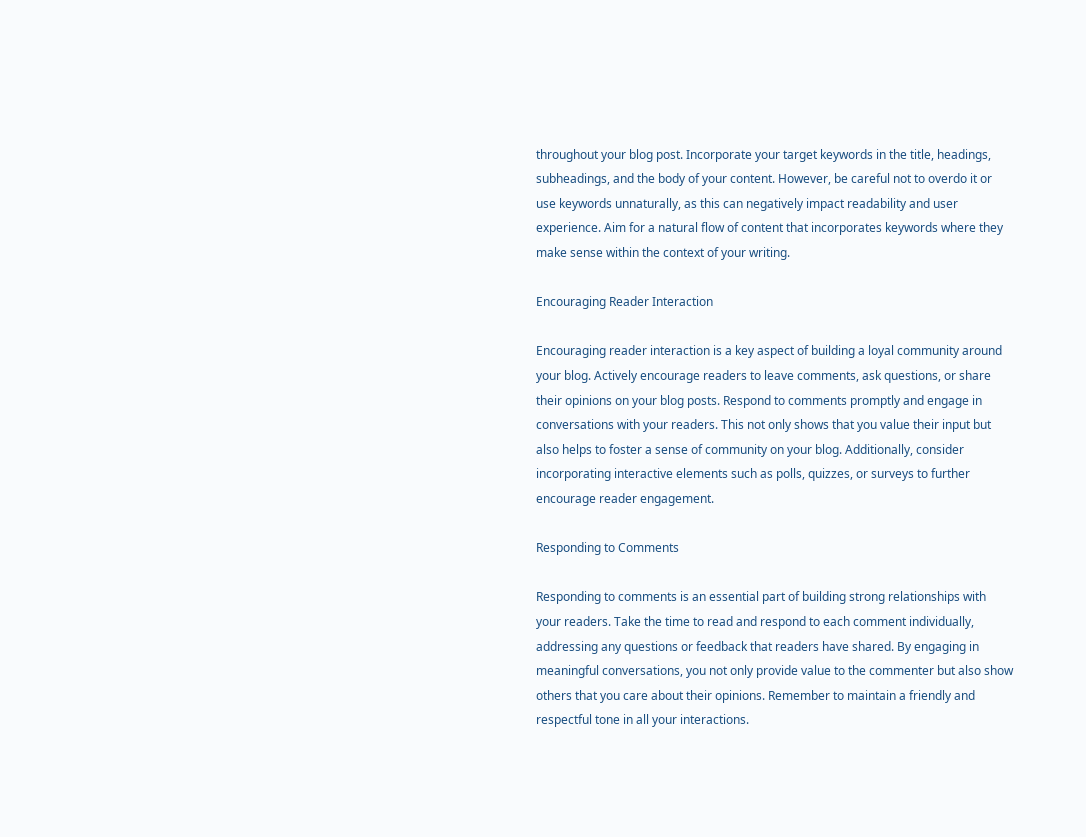throughout your blog post. Incorporate your target keywords in the title, headings, subheadings, and the body of your content. However, be careful not to overdo it or use keywords unnaturally, as this can negatively impact readability and user experience. Aim for a natural flow of content that incorporates keywords where they make sense within the context of your writing.

Encouraging Reader Interaction

Encouraging reader interaction is a key aspect of building a loyal community around your blog. Actively encourage readers to leave comments, ask questions, or share their opinions on your blog posts. Respond to comments promptly and engage in conversations with your readers. This not only shows that you value their input but also helps to foster a sense of community on your blog. Additionally, consider incorporating interactive elements such as polls, quizzes, or surveys to further encourage reader engagement.

Responding to Comments

Responding to comments is an essential part of building strong relationships with your readers. Take the time to read and respond to each comment individually, addressing any questions or feedback that readers have shared. By engaging in meaningful conversations, you not only provide value to the commenter but also show others that you care about their opinions. Remember to maintain a friendly and respectful tone in all your interactions.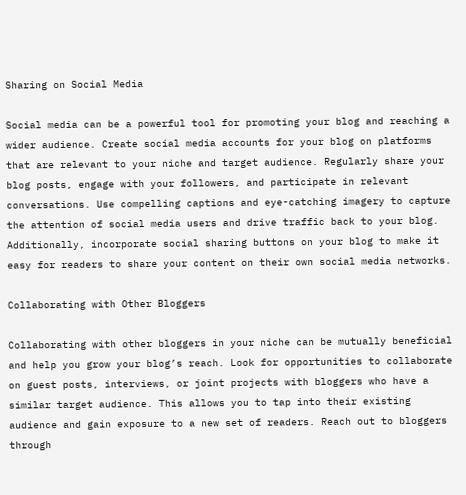Sharing on Social Media

Social media can be a powerful tool for promoting your blog and reaching a wider audience. Create social media accounts for your blog on platforms that are relevant to your niche and target audience. Regularly share your blog posts, engage with your followers, and participate in relevant conversations. Use compelling captions and eye-catching imagery to capture the attention of social media users and drive traffic back to your blog. Additionally, incorporate social sharing buttons on your blog to make it easy for readers to share your content on their own social media networks.

Collaborating with Other Bloggers

Collaborating with other bloggers in your niche can be mutually beneficial and help you grow your blog’s reach. Look for opportunities to collaborate on guest posts, interviews, or joint projects with bloggers who have a similar target audience. This allows you to tap into their existing audience and gain exposure to a new set of readers. Reach out to bloggers through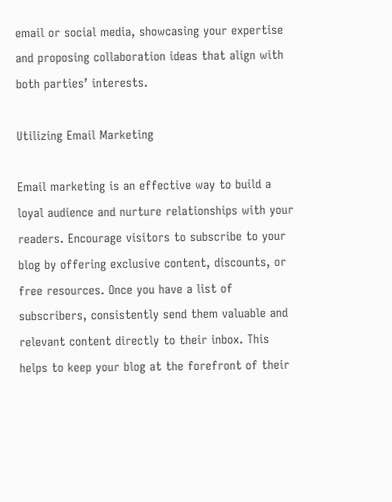email or social media, showcasing your expertise and proposing collaboration ideas that align with both parties’ interests.

Utilizing Email Marketing

Email marketing is an effective way to build a loyal audience and nurture relationships with your readers. Encourage visitors to subscribe to your blog by offering exclusive content, discounts, or free resources. Once you have a list of subscribers, consistently send them valuable and relevant content directly to their inbox. This helps to keep your blog at the forefront of their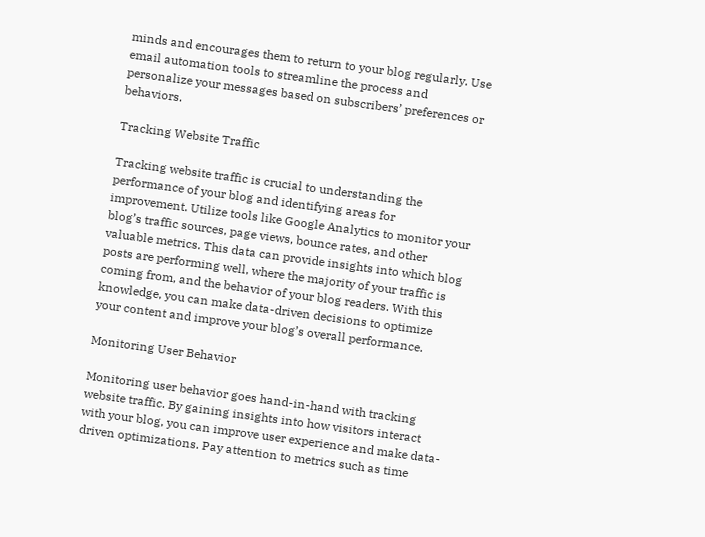minds and encourages them to return to your blog regularly. Use email automation tools to streamline the process and personalize your messages based on subscribers’ preferences or behaviors.

Tracking Website Traffic

Tracking website traffic is crucial to understanding the performance of your blog and identifying areas for improvement. Utilize tools like Google Analytics to monitor your blog’s traffic sources, page views, bounce rates, and other valuable metrics. This data can provide insights into which blog posts are performing well, where the majority of your traffic is coming from, and the behavior of your blog readers. With this knowledge, you can make data-driven decisions to optimize your content and improve your blog’s overall performance.

Monitoring User Behavior

Monitoring user behavior goes hand-in-hand with tracking website traffic. By gaining insights into how visitors interact with your blog, you can improve user experience and make data-driven optimizations. Pay attention to metrics such as time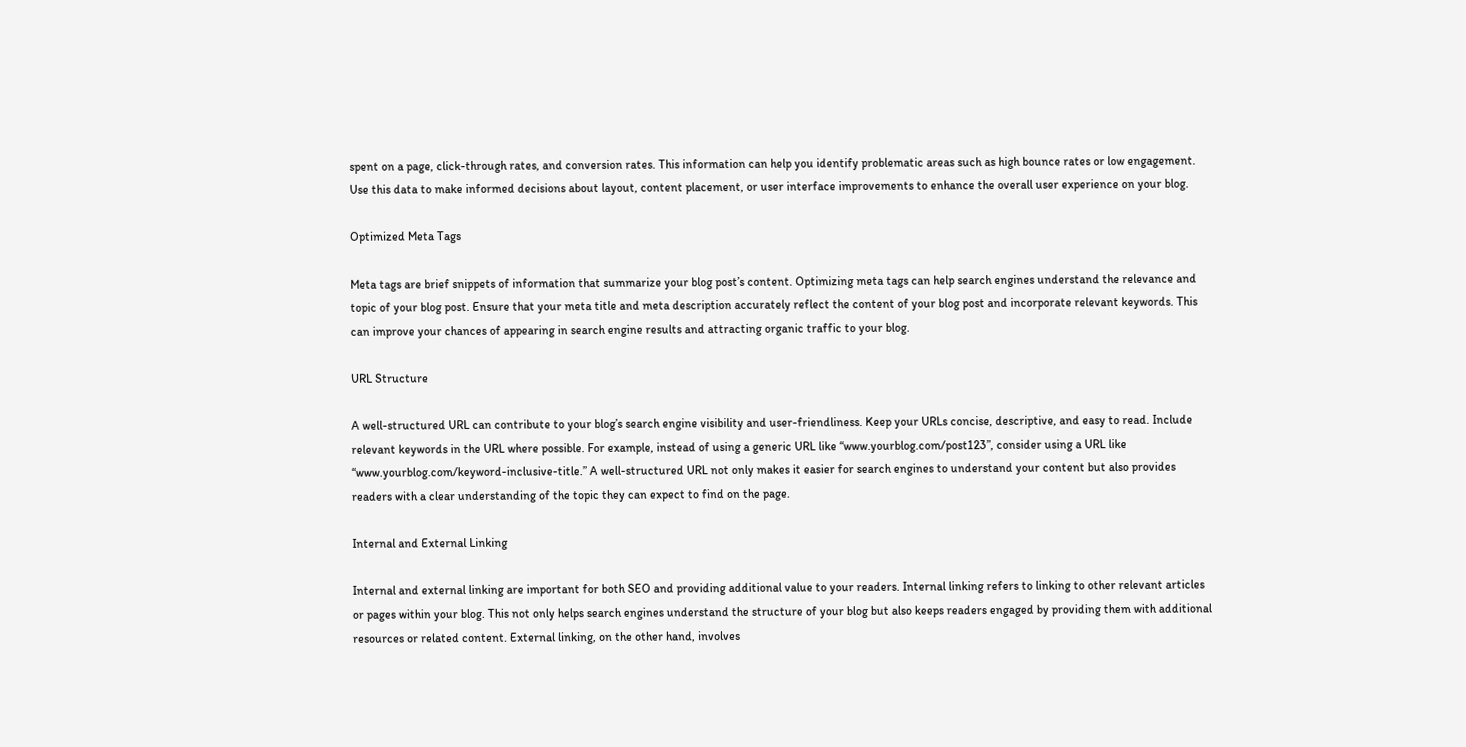spent on a page, click-through rates, and conversion rates. This information can help you identify problematic areas such as high bounce rates or low engagement. Use this data to make informed decisions about layout, content placement, or user interface improvements to enhance the overall user experience on your blog.

Optimized Meta Tags

Meta tags are brief snippets of information that summarize your blog post’s content. Optimizing meta tags can help search engines understand the relevance and topic of your blog post. Ensure that your meta title and meta description accurately reflect the content of your blog post and incorporate relevant keywords. This can improve your chances of appearing in search engine results and attracting organic traffic to your blog.

URL Structure

A well-structured URL can contribute to your blog’s search engine visibility and user-friendliness. Keep your URLs concise, descriptive, and easy to read. Include relevant keywords in the URL where possible. For example, instead of using a generic URL like “www.yourblog.com/post123”, consider using a URL like “www.yourblog.com/keyword-inclusive-title.” A well-structured URL not only makes it easier for search engines to understand your content but also provides readers with a clear understanding of the topic they can expect to find on the page.

Internal and External Linking

Internal and external linking are important for both SEO and providing additional value to your readers. Internal linking refers to linking to other relevant articles or pages within your blog. This not only helps search engines understand the structure of your blog but also keeps readers engaged by providing them with additional resources or related content. External linking, on the other hand, involves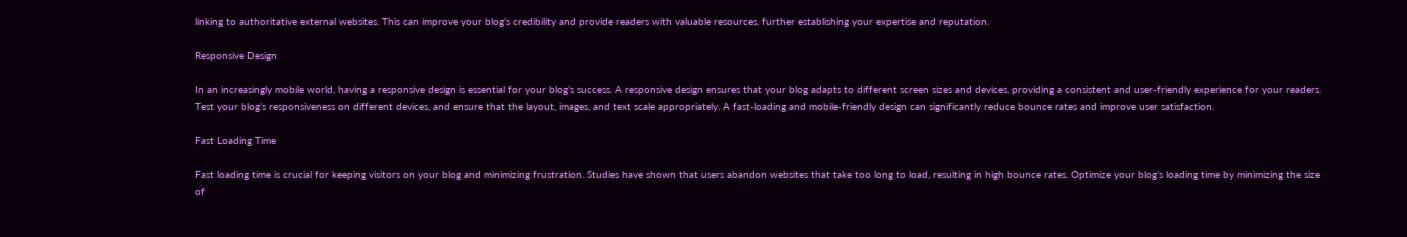linking to authoritative external websites. This can improve your blog’s credibility and provide readers with valuable resources, further establishing your expertise and reputation.

Responsive Design

In an increasingly mobile world, having a responsive design is essential for your blog’s success. A responsive design ensures that your blog adapts to different screen sizes and devices, providing a consistent and user-friendly experience for your readers. Test your blog’s responsiveness on different devices, and ensure that the layout, images, and text scale appropriately. A fast-loading and mobile-friendly design can significantly reduce bounce rates and improve user satisfaction.

Fast Loading Time

Fast loading time is crucial for keeping visitors on your blog and minimizing frustration. Studies have shown that users abandon websites that take too long to load, resulting in high bounce rates. Optimize your blog’s loading time by minimizing the size of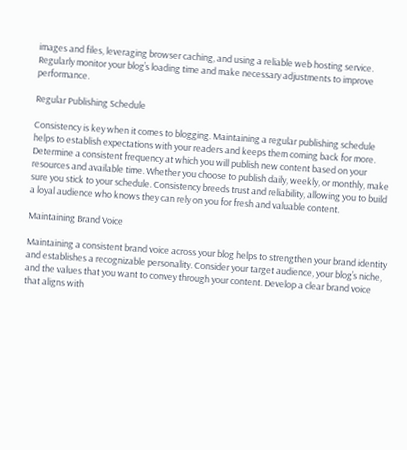images and files, leveraging browser caching, and using a reliable web hosting service. Regularly monitor your blog’s loading time and make necessary adjustments to improve performance.

Regular Publishing Schedule

Consistency is key when it comes to blogging. Maintaining a regular publishing schedule helps to establish expectations with your readers and keeps them coming back for more. Determine a consistent frequency at which you will publish new content based on your resources and available time. Whether you choose to publish daily, weekly, or monthly, make sure you stick to your schedule. Consistency breeds trust and reliability, allowing you to build a loyal audience who knows they can rely on you for fresh and valuable content.

Maintaining Brand Voice

Maintaining a consistent brand voice across your blog helps to strengthen your brand identity and establishes a recognizable personality. Consider your target audience, your blog’s niche, and the values that you want to convey through your content. Develop a clear brand voice that aligns with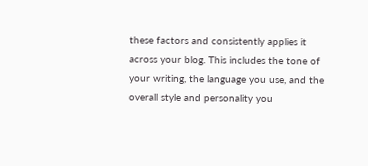these factors and consistently applies it across your blog. This includes the tone of your writing, the language you use, and the overall style and personality you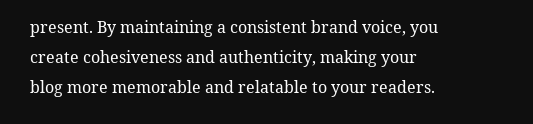present. By maintaining a consistent brand voice, you create cohesiveness and authenticity, making your blog more memorable and relatable to your readers.